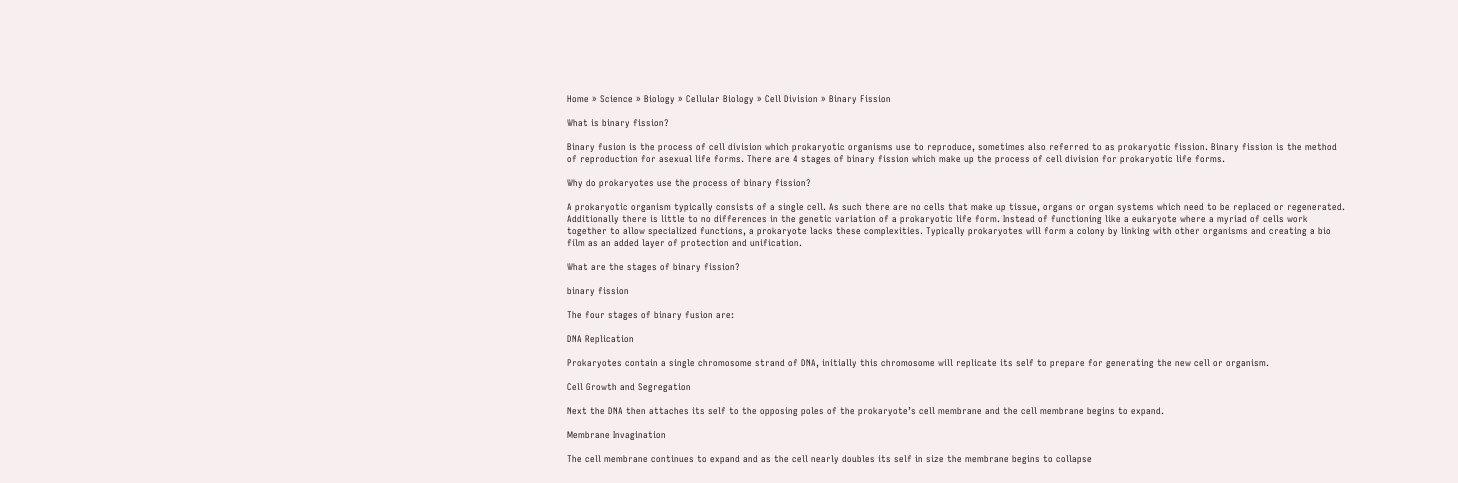Home » Science » Biology » Cellular Biology » Cell Division » Binary Fission

What is binary fission?

Binary fusion is the process of cell division which prokaryotic organisms use to reproduce, sometimes also referred to as prokaryotic fission. Binary fission is the method of reproduction for asexual life forms. There are 4 stages of binary fission which make up the process of cell division for prokaryotic life forms.

Why do prokaryotes use the process of binary fission?

A prokaryotic organism typically consists of a single cell. As such there are no cells that make up tissue, organs or organ systems which need to be replaced or regenerated. Additionally there is little to no differences in the genetic variation of a prokaryotic life form. Instead of functioning like a eukaryote where a myriad of cells work together to allow specialized functions, a prokaryote lacks these complexities. Typically prokaryotes will form a colony by linking with other organisms and creating a bio film as an added layer of protection and unification.

What are the stages of binary fission?

binary fission

The four stages of binary fusion are:

DNA Replication

Prokaryotes contain a single chromosome strand of DNA, initially this chromosome will replicate its self to prepare for generating the new cell or organism.

Cell Growth and Segregation

Next the DNA then attaches its self to the opposing poles of the prokaryote’s cell membrane and the cell membrane begins to expand.

Membrane Invagination

The cell membrane continues to expand and as the cell nearly doubles its self in size the membrane begins to collapse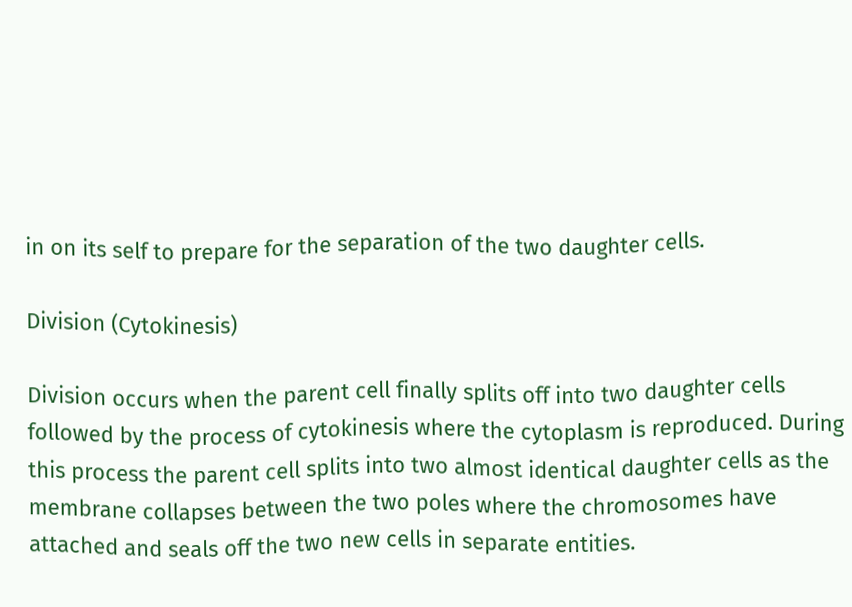in on its self to prepare for the separation of the two daughter cells.

Division (Cytokinesis)

Division occurs when the parent cell finally splits off into two daughter cells followed by the process of cytokinesis where the cytoplasm is reproduced. During this process the parent cell splits into two almost identical daughter cells as the membrane collapses between the two poles where the chromosomes have attached and seals off the two new cells in separate entities.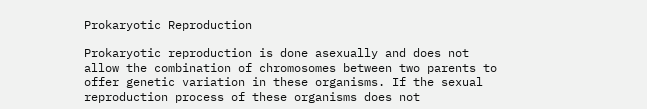Prokaryotic Reproduction

Prokaryotic reproduction is done asexually and does not allow the combination of chromosomes between two parents to offer genetic variation in these organisms. If the sexual reproduction process of these organisms does not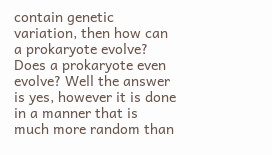contain genetic variation, then how can a prokaryote evolve? Does a prokaryote even evolve? Well the answer is yes, however it is done in a manner that is much more random than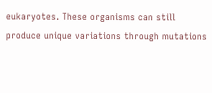eukaryotes. These organisms can still produce unique variations through mutations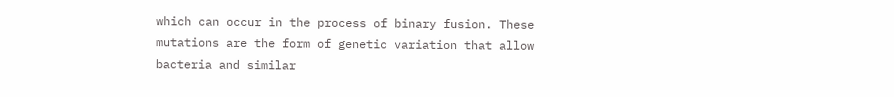which can occur in the process of binary fusion. These mutations are the form of genetic variation that allow bacteria and similar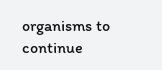organisms to continue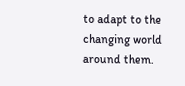to adapt to the changing world around them.